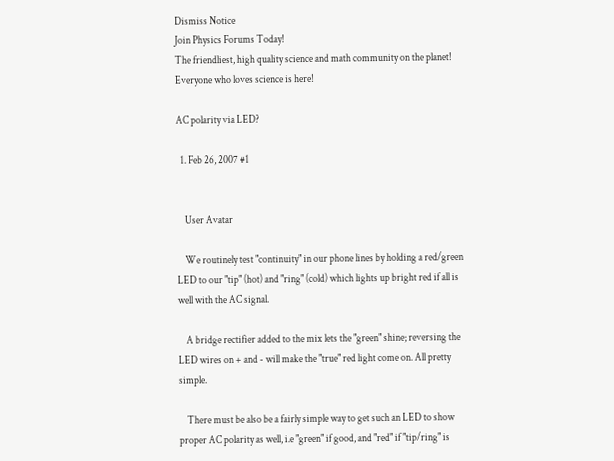Dismiss Notice
Join Physics Forums Today!
The friendliest, high quality science and math community on the planet! Everyone who loves science is here!

AC polarity via LED?

  1. Feb 26, 2007 #1


    User Avatar

    We routinely test "continuity" in our phone lines by holding a red/green LED to our "tip" (hot) and "ring" (cold) which lights up bright red if all is well with the AC signal.

    A bridge rectifier added to the mix lets the "green" shine; reversing the LED wires on + and - will make the "true" red light come on. All pretty simple.

    There must be also be a fairly simple way to get such an LED to show proper AC polarity as well, i.e "green" if good, and "red" if "tip/ring" is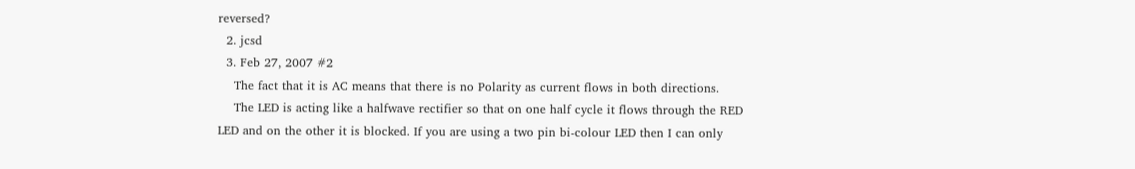reversed?
  2. jcsd
  3. Feb 27, 2007 #2
    The fact that it is AC means that there is no Polarity as current flows in both directions.
    The LED is acting like a halfwave rectifier so that on one half cycle it flows through the RED LED and on the other it is blocked. If you are using a two pin bi-colour LED then I can only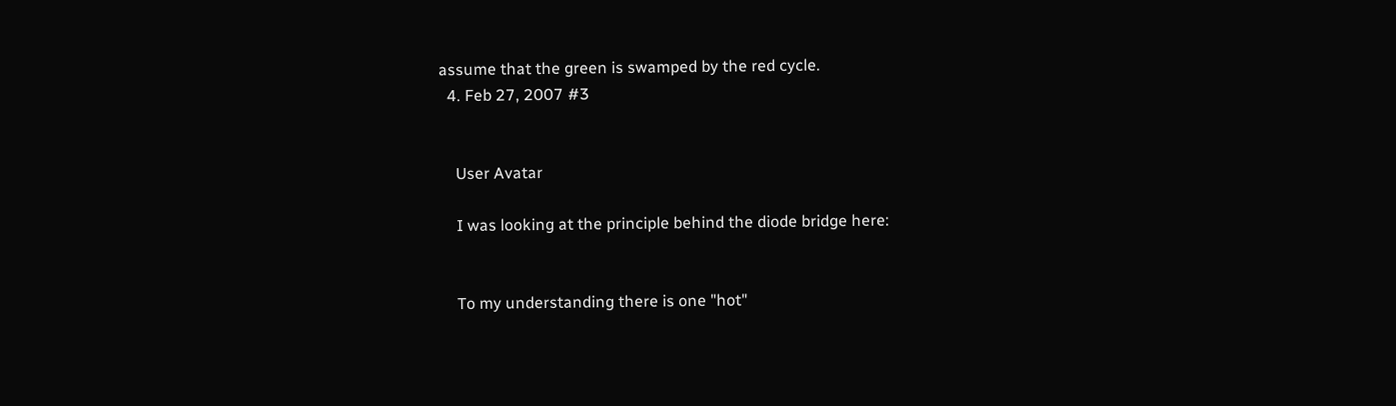assume that the green is swamped by the red cycle.
  4. Feb 27, 2007 #3


    User Avatar

    I was looking at the principle behind the diode bridge here:


    To my understanding there is one "hot"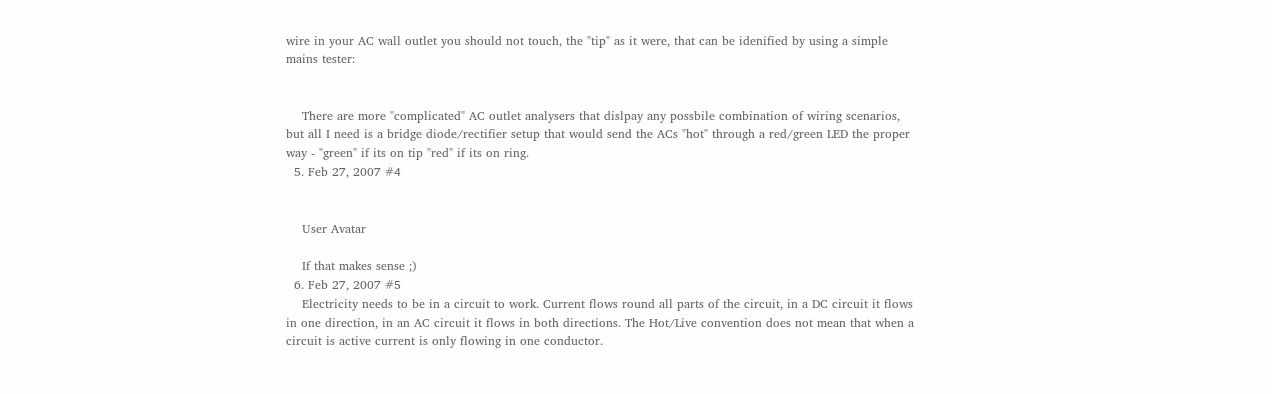wire in your AC wall outlet you should not touch, the "tip" as it were, that can be idenified by using a simple mains tester:


    There are more "complicated" AC outlet analysers that dislpay any possbile combination of wiring scenarios, but all I need is a bridge diode/rectifier setup that would send the ACs "hot" through a red/green LED the proper way - "green" if its on tip "red" if its on ring.
  5. Feb 27, 2007 #4


    User Avatar

    If that makes sense ;)
  6. Feb 27, 2007 #5
    Electricity needs to be in a circuit to work. Current flows round all parts of the circuit, in a DC circuit it flows in one direction, in an AC circuit it flows in both directions. The Hot/Live convention does not mean that when a circuit is active current is only flowing in one conductor.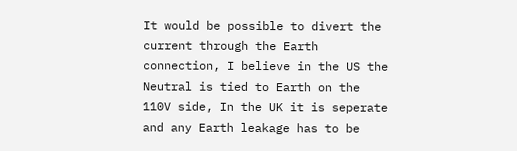It would be possible to divert the current through the Earth connection, I believe in the US the Neutral is tied to Earth on the 110V side, In the UK it is seperate and any Earth leakage has to be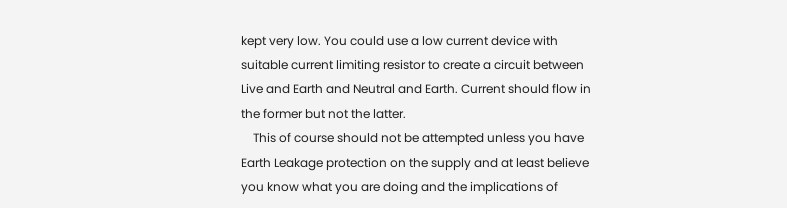kept very low. You could use a low current device with suitable current limiting resistor to create a circuit between Live and Earth and Neutral and Earth. Current should flow in the former but not the latter.
    This of course should not be attempted unless you have Earth Leakage protection on the supply and at least believe you know what you are doing and the implications of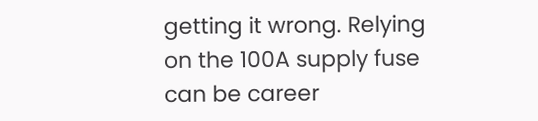getting it wrong. Relying on the 100A supply fuse can be career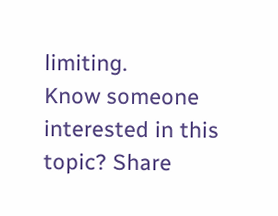limiting.
Know someone interested in this topic? Share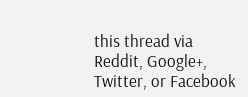this thread via Reddit, Google+, Twitter, or Facebook